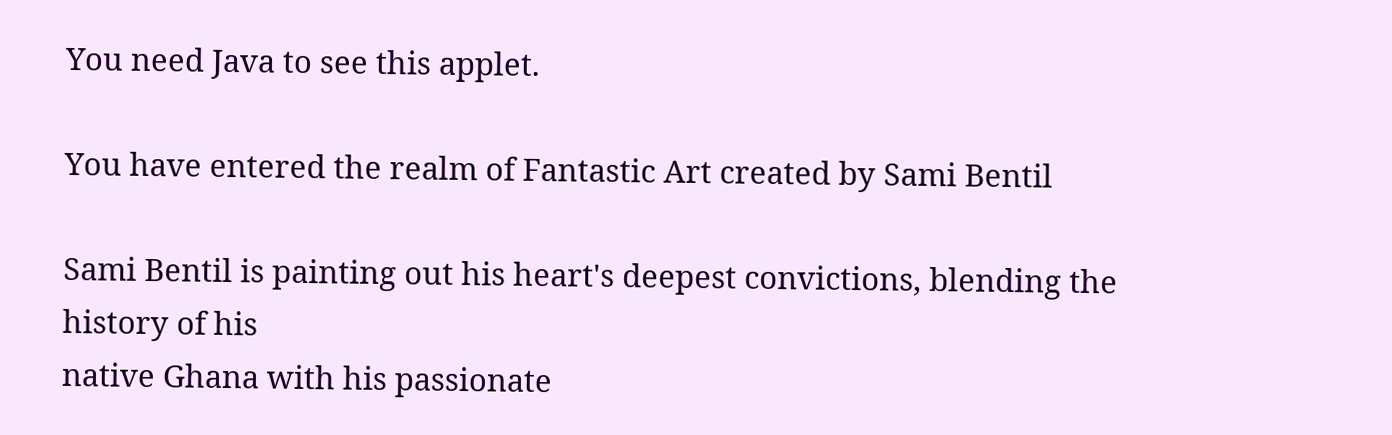You need Java to see this applet.

You have entered the realm of Fantastic Art created by Sami Bentil

Sami Bentil is painting out his heart's deepest convictions, blending the history of his
native Ghana with his passionate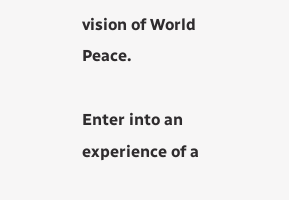vision of World Peace.

Enter into an experience of a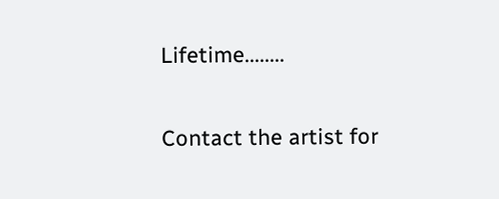Lifetime........

Contact the artist for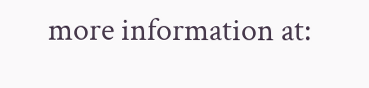more information at: